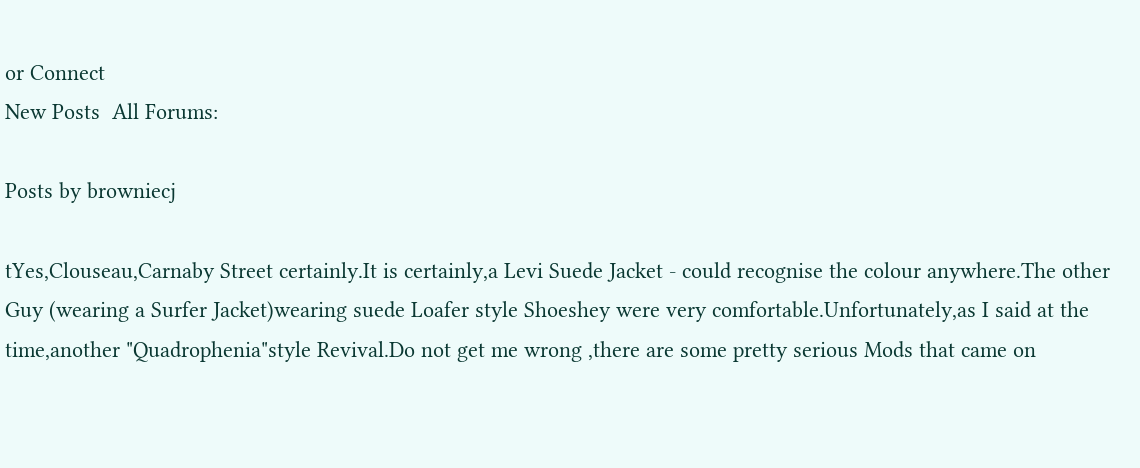or Connect
New Posts  All Forums:

Posts by browniecj

tYes,Clouseau,Carnaby Street certainly.It is certainly,a Levi Suede Jacket - could recognise the colour anywhere.The other Guy (wearing a Surfer Jacket)wearing suede Loafer style Shoeshey were very comfortable.Unfortunately,as I said at the time,another "Quadrophenia"style Revival.Do not get me wrong ,there are some pretty serious Mods that came on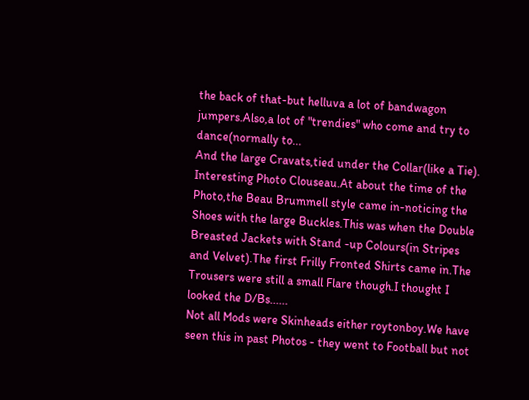the back of that-but helluva a lot of bandwagon jumpers.Also,a lot of "trendies" who come and try to dance(normally to...
And the large Cravats,tied under the Collar(like a Tie).
Interesting Photo Clouseau.At about the time of the Photo,the Beau Brummell style came in-noticing the Shoes with the large Buckles.This was when the Double Breasted Jackets with Stand -up Colours(in Stripes and Velvet).The first Frilly Fronted Shirts came in.The Trousers were still a small Flare though.I thought I looked the D/Bs......
Not all Mods were Skinheads either roytonboy.We have seen this in past Photos - they went to Football but not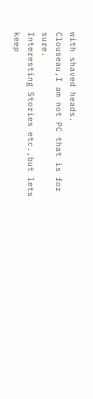with shaved heads.
Clouseau,I am not PC that is for sure.
Interesting Stories etc.,but lets keep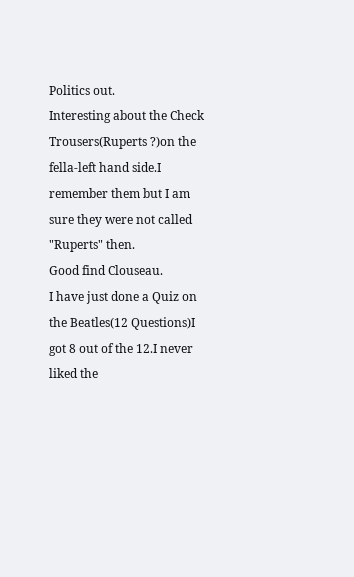Politics out.
Interesting about the Check Trousers(Ruperts ?)on the fella-left hand side.I remember them but I am sure they were not called "Ruperts" then.
Good find Clouseau.
I have just done a Quiz on the Beatles(12 Questions)I got 8 out of the 12.I never liked the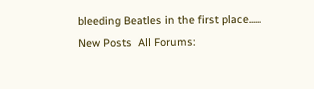bleeding Beatles in the first place......
New Posts  All Forums: